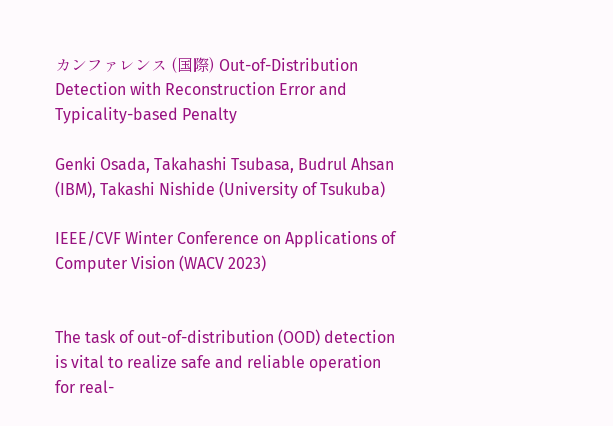カンファレンス (国際) Out-of-Distribution Detection with Reconstruction Error and Typicality-based Penalty

Genki Osada, Takahashi Tsubasa, Budrul Ahsan (IBM), Takashi Nishide (University of Tsukuba)

IEEE/CVF Winter Conference on Applications of Computer Vision (WACV 2023)


The task of out-of-distribution (OOD) detection is vital to realize safe and reliable operation for real-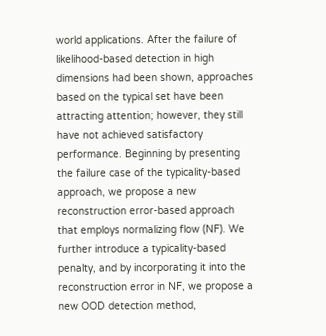world applications. After the failure of likelihood-based detection in high dimensions had been shown, approaches based on the typical set have been attracting attention; however, they still have not achieved satisfactory performance. Beginning by presenting the failure case of the typicality-based approach, we propose a new reconstruction error-based approach that employs normalizing flow (NF). We further introduce a typicality-based penalty, and by incorporating it into the reconstruction error in NF, we propose a new OOD detection method,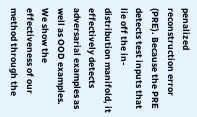penalized reconstruction error (PRE). Because the PRE detects test inputs that lie off the in-distribution manifold, it effectively detects adversarial examples as well as OOD examples. We show the effectiveness of our method through the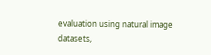evaluation using natural image datasets,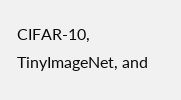CIFAR-10, TinyImageNet, and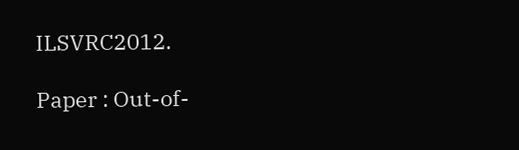ILSVRC2012.

Paper : Out-of-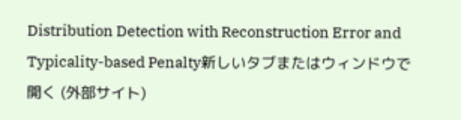Distribution Detection with Reconstruction Error and Typicality-based Penalty新しいタブまたはウィンドウで開く (外部サイト)